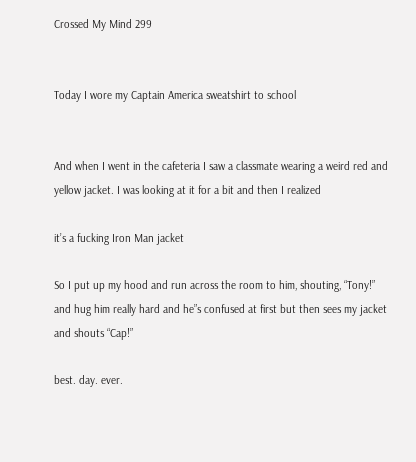Crossed My Mind 299


Today I wore my Captain America sweatshirt to school


And when I went in the cafeteria I saw a classmate wearing a weird red and yellow jacket. I was looking at it for a bit and then I realized

it’s a fucking Iron Man jacket

So I put up my hood and run across the room to him, shouting, “Tony!” and hug him really hard and he”s confused at first but then sees my jacket and shouts “Cap!”

best. day. ever.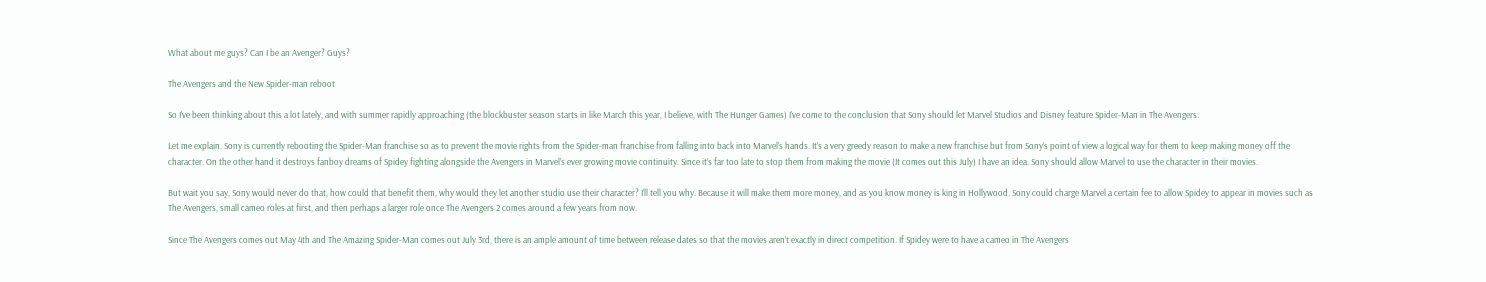What about me guys? Can I be an Avenger? Guys?

The Avengers and the New Spider-man reboot

So I’ve been thinking about this a lot lately, and with summer rapidly approaching (the blockbuster season starts in like March this year, I believe, with The Hunger Games) I’ve come to the conclusion that Sony should let Marvel Studios and Disney feature Spider-Man in The Avengers.

Let me explain. Sony is currently rebooting the Spider-Man franchise so as to prevent the movie rights from the Spider-man franchise from falling into back into Marvel’s hands. It’s a very greedy reason to make a new franchise but from Sony’s point of view a logical way for them to keep making money off the character. On the other hand it destroys fanboy dreams of Spidey fighting alongside the Avengers in Marvel’s ever growing movie continuity. Since it’s far too late to stop them from making the movie (It comes out this July) I have an idea. Sony should allow Marvel to use the character in their movies.

But wait you say, Sony would never do that, how could that benefit them, why would they let another studio use their character? I’ll tell you why. Because it will make them more money, and as you know money is king in Hollywood. Sony could charge Marvel a certain fee to allow Spidey to appear in movies such as The Avengers, small cameo roles at first, and then perhaps a larger role once The Avengers 2 comes around a few years from now.

Since The Avengers comes out May 4th and The Amazing Spider-Man comes out July 3rd, there is an ample amount of time between release dates so that the movies aren’t exactly in direct competition. If Spidey were to have a cameo in The Avengers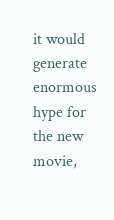it would generate enormous hype for the new movie,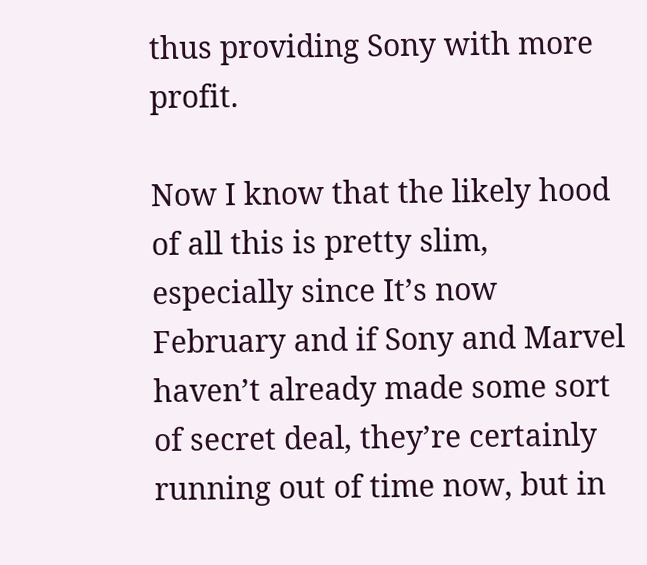thus providing Sony with more profit.

Now I know that the likely hood of all this is pretty slim, especially since It’s now February and if Sony and Marvel haven’t already made some sort of secret deal, they’re certainly running out of time now, but in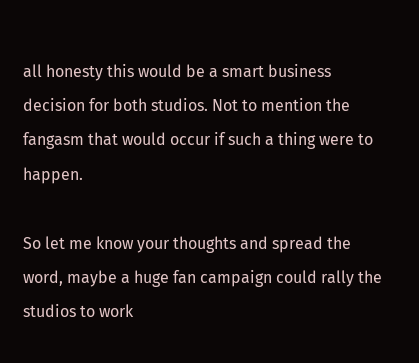all honesty this would be a smart business decision for both studios. Not to mention the fangasm that would occur if such a thing were to happen.

So let me know your thoughts and spread the word, maybe a huge fan campaign could rally the studios to work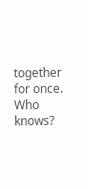together for once. Who knows?